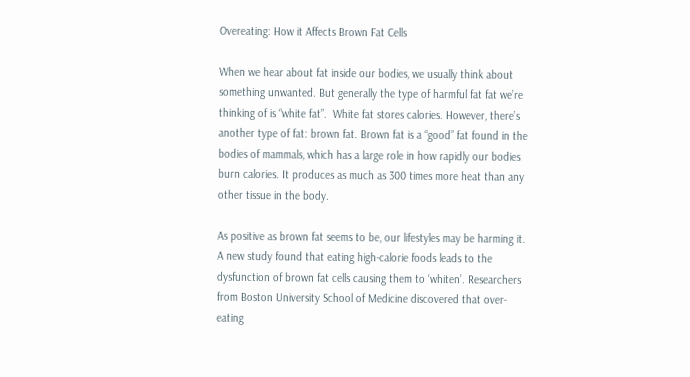Overeating: How it Affects Brown Fat Cells

When we hear about fat inside our bodies, we usually think about something unwanted. But generally the type of harmful fat fat we’re thinking of is “white fat”.  White fat stores calories. However, there’s another type of fat: brown fat. Brown fat is a “good” fat found in the bodies of mammals, which has a large role in how rapidly our bodies burn calories. It produces as much as 300 times more heat than any other tissue in the body.

As positive as brown fat seems to be, our lifestyles may be harming it. A new study found that eating high-calorie foods leads to the dysfunction of brown fat cells causing them to ‘whiten’. Researchers from Boston University School of Medicine discovered that over-eating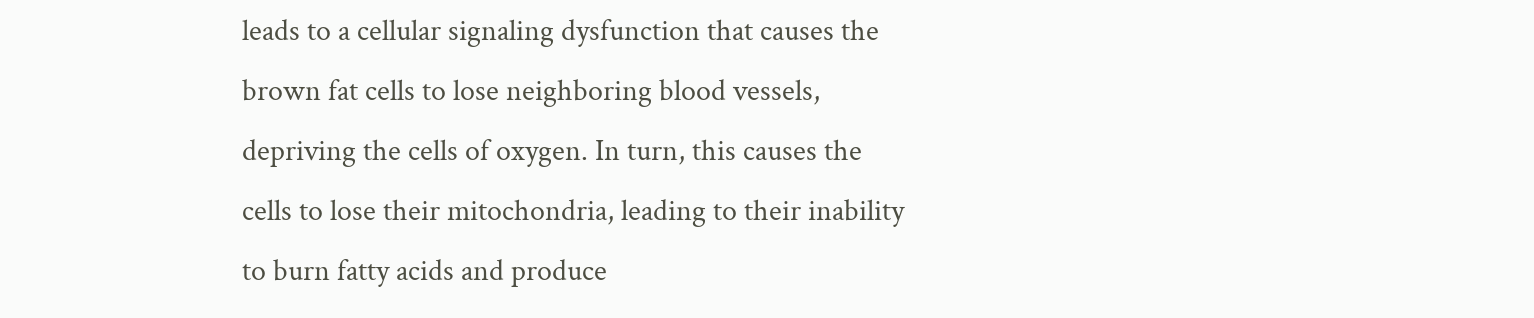leads to a cellular signaling dysfunction that causes the brown fat cells to lose neighboring blood vessels, depriving the cells of oxygen. In turn, this causes the cells to lose their mitochondria, leading to their inability to burn fatty acids and produce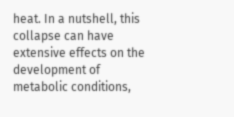heat. In a nutshell, this collapse can have extensive effects on the development of metabolic conditions,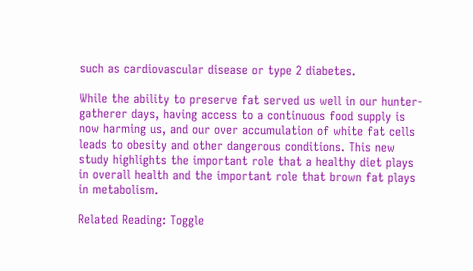such as cardiovascular disease or type 2 diabetes.

While the ability to preserve fat served us well in our hunter-gatherer days, having access to a continuous food supply is now harming us, and our over accumulation of white fat cells leads to obesity and other dangerous conditions. This new study highlights the important role that a healthy diet plays in overall health and the important role that brown fat plays in metabolism.

Related Reading: Toggle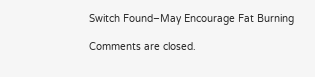Switch Found–May Encourage Fat Burning

Comments are closed.